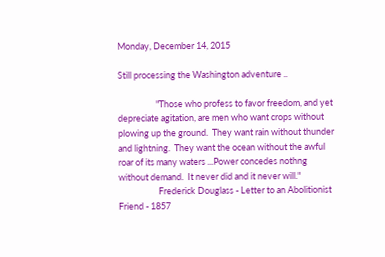Monday, December 14, 2015

Still processing the Washington adventure ..

                   "Those who profess to favor freedom, and yet depreciate agitation, are men who want crops without plowing up the ground.  They want rain without thunder and lightning.  They want the ocean without the awful roar of its many waters ...Power concedes nothng without demand.  It never did and it never will."
                    Frederick Douglass - Letter to an Abolitionist Friend - 1857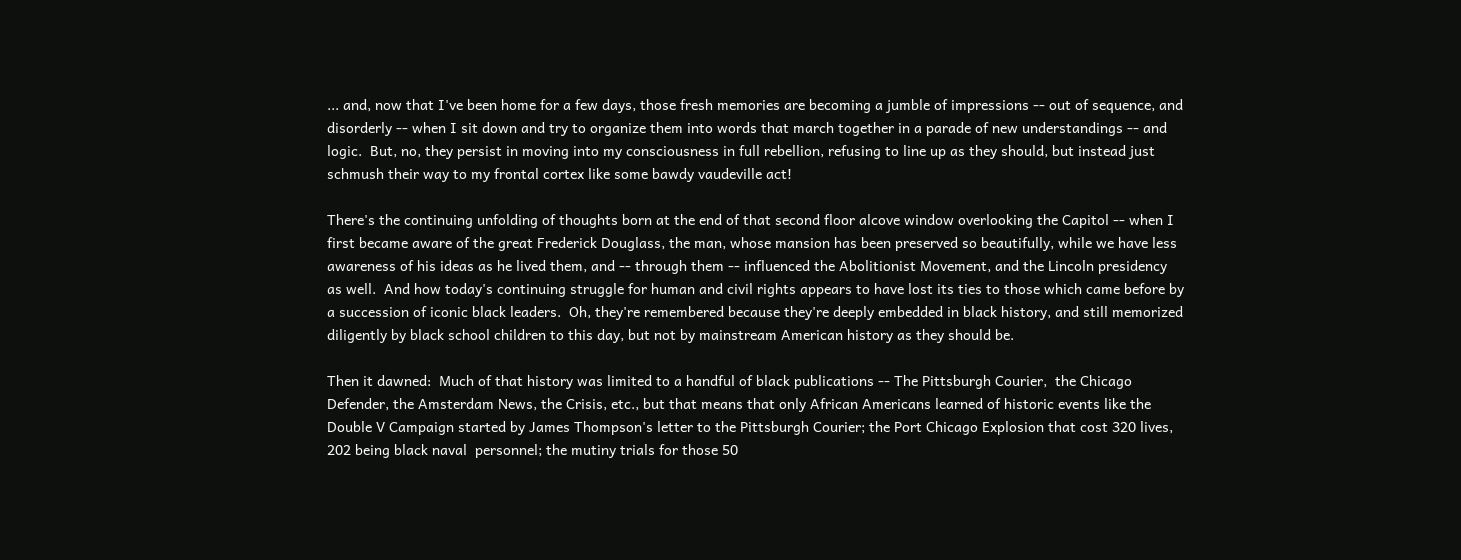... and, now that I've been home for a few days, those fresh memories are becoming a jumble of impressions -- out of sequence, and disorderly -- when I sit down and try to organize them into words that march together in a parade of new understandings -- and logic.  But, no, they persist in moving into my consciousness in full rebellion, refusing to line up as they should, but instead just schmush their way to my frontal cortex like some bawdy vaudeville act!

There's the continuing unfolding of thoughts born at the end of that second floor alcove window overlooking the Capitol -- when I first became aware of the great Frederick Douglass, the man, whose mansion has been preserved so beautifully, while we have less awareness of his ideas as he lived them, and -- through them -- influenced the Abolitionist Movement, and the Lincoln presidency as well.  And how today's continuing struggle for human and civil rights appears to have lost its ties to those which came before by a succession of iconic black leaders.  Oh, they're remembered because they're deeply embedded in black history, and still memorized diligently by black school children to this day, but not by mainstream American history as they should be.

Then it dawned:  Much of that history was limited to a handful of black publications -- The Pittsburgh Courier,  the Chicago Defender, the Amsterdam News, the Crisis, etc., but that means that only African Americans learned of historic events like the Double V Campaign started by James Thompson's letter to the Pittsburgh Courier; the Port Chicago Explosion that cost 320 lives, 202 being black naval  personnel; the mutiny trials for those 50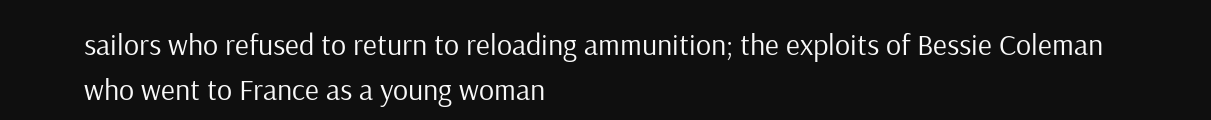sailors who refused to return to reloading ammunition; the exploits of Bessie Coleman who went to France as a young woman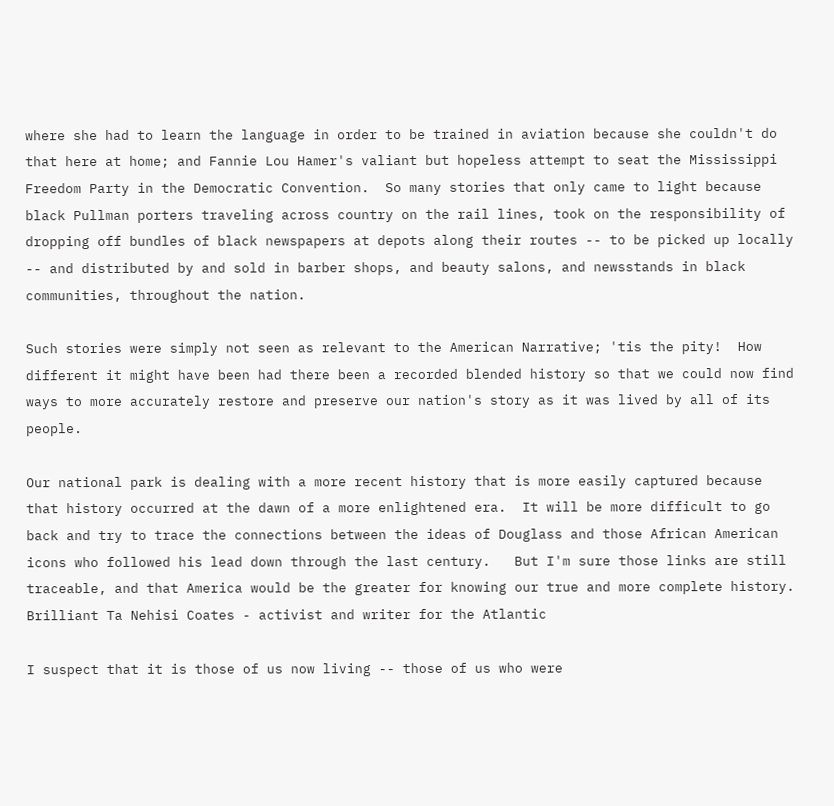where she had to learn the language in order to be trained in aviation because she couldn't do that here at home; and Fannie Lou Hamer's valiant but hopeless attempt to seat the Mississippi Freedom Party in the Democratic Convention.  So many stories that only came to light because black Pullman porters traveling across country on the rail lines, took on the responsibility of dropping off bundles of black newspapers at depots along their routes -- to be picked up locally -- and distributed by and sold in barber shops, and beauty salons, and newsstands in black communities, throughout the nation.

Such stories were simply not seen as relevant to the American Narrative; 'tis the pity!  How different it might have been had there been a recorded blended history so that we could now find ways to more accurately restore and preserve our nation's story as it was lived by all of its people.

Our national park is dealing with a more recent history that is more easily captured because that history occurred at the dawn of a more enlightened era.  It will be more difficult to go back and try to trace the connections between the ideas of Douglass and those African American icons who followed his lead down through the last century.   But I'm sure those links are still traceable, and that America would be the greater for knowing our true and more complete history.
Brilliant Ta Nehisi Coates - activist and writer for the Atlantic

I suspect that it is those of us now living -- those of us who were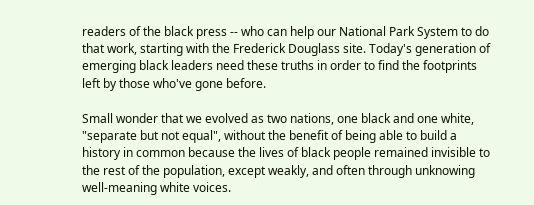readers of the black press -- who can help our National Park System to do that work, starting with the Frederick Douglass site. Today's generation of emerging black leaders need these truths in order to find the footprints left by those who've gone before.

Small wonder that we evolved as two nations, one black and one white,  "separate but not equal", without the benefit of being able to build a history in common because the lives of black people remained invisible to the rest of the population, except weakly, and often through unknowing well-meaning white voices.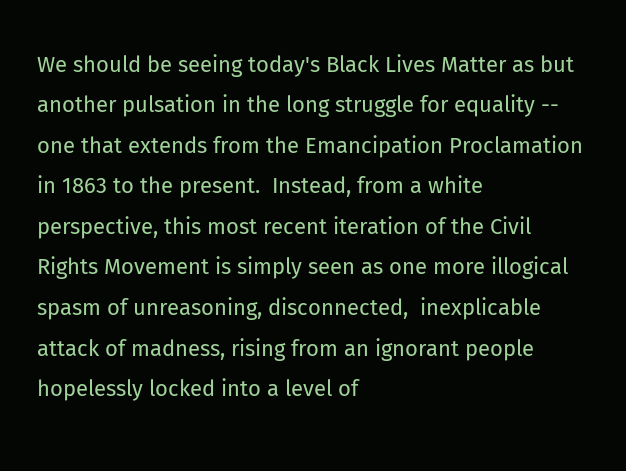We should be seeing today's Black Lives Matter as but another pulsation in the long struggle for equality -- one that extends from the Emancipation Proclamation in 1863 to the present.  Instead, from a white perspective, this most recent iteration of the Civil Rights Movement is simply seen as one more illogical spasm of unreasoning, disconnected,  inexplicable attack of madness, rising from an ignorant people hopelessly locked into a level of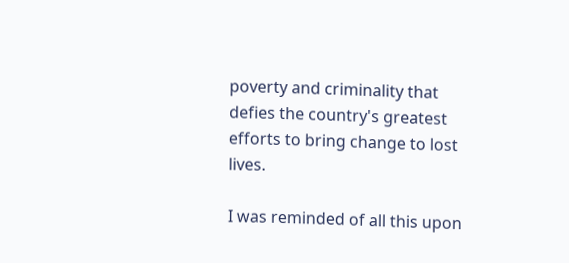poverty and criminality that defies the country's greatest efforts to bring change to lost lives.

I was reminded of all this upon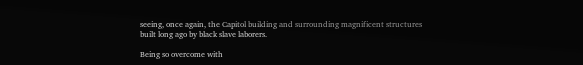seeing, once again, the Capitol building and surrounding magnificent structures built long ago by black slave laborers.

Being so overcome with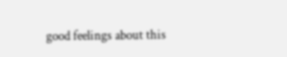good feelings about this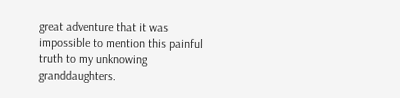great adventure that it was impossible to mention this painful truth to my unknowing granddaughters.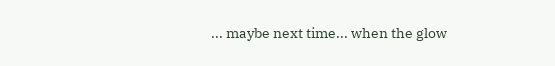... maybe next time... when the glow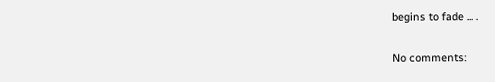begins to fade ... .

No comments: